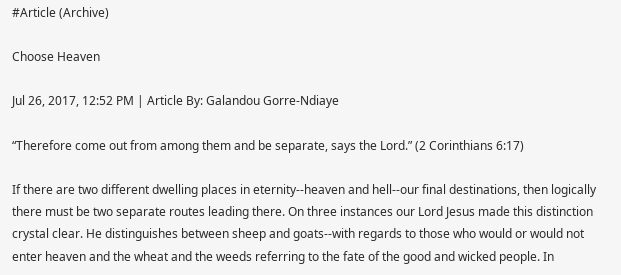#Article (Archive)

Choose Heaven

Jul 26, 2017, 12:52 PM | Article By: Galandou Gorre-Ndiaye

“Therefore come out from among them and be separate, says the Lord.” (2 Corinthians 6:17)

If there are two different dwelling places in eternity--heaven and hell--our final destinations, then logically there must be two separate routes leading there. On three instances our Lord Jesus made this distinction crystal clear. He distinguishes between sheep and goats--with regards to those who would or would not enter heaven and the wheat and the weeds referring to the fate of the good and wicked people. In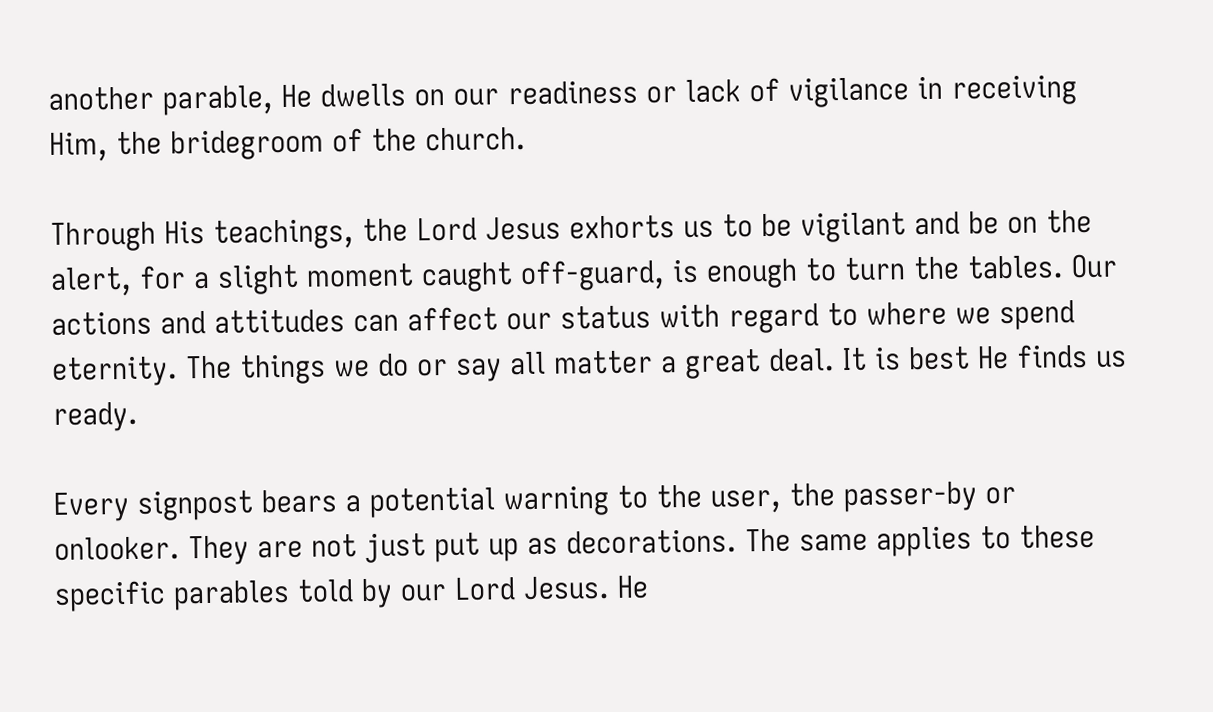another parable, He dwells on our readiness or lack of vigilance in receiving Him, the bridegroom of the church.

Through His teachings, the Lord Jesus exhorts us to be vigilant and be on the alert, for a slight moment caught off-guard, is enough to turn the tables. Our actions and attitudes can affect our status with regard to where we spend eternity. The things we do or say all matter a great deal. It is best He finds us ready.

Every signpost bears a potential warning to the user, the passer-by or onlooker. They are not just put up as decorations. The same applies to these specific parables told by our Lord Jesus. He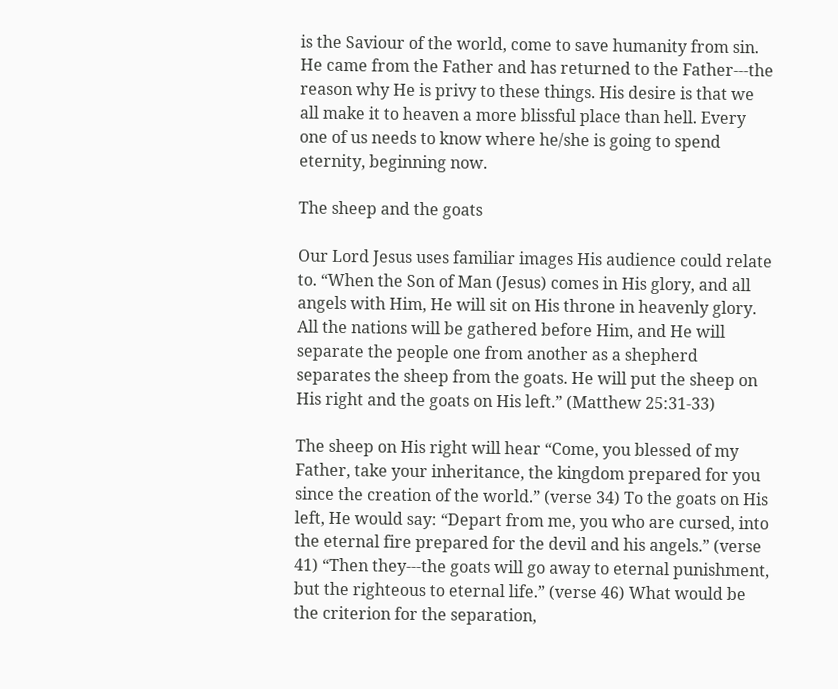is the Saviour of the world, come to save humanity from sin. He came from the Father and has returned to the Father---the reason why He is privy to these things. His desire is that we all make it to heaven a more blissful place than hell. Every one of us needs to know where he/she is going to spend eternity, beginning now.

The sheep and the goats

Our Lord Jesus uses familiar images His audience could relate to. “When the Son of Man (Jesus) comes in His glory, and all angels with Him, He will sit on His throne in heavenly glory. All the nations will be gathered before Him, and He will separate the people one from another as a shepherd separates the sheep from the goats. He will put the sheep on His right and the goats on His left.” (Matthew 25:31-33)

The sheep on His right will hear “Come, you blessed of my Father, take your inheritance, the kingdom prepared for you since the creation of the world.” (verse 34) To the goats on His left, He would say: “Depart from me, you who are cursed, into the eternal fire prepared for the devil and his angels.” (verse 41) “Then they---the goats will go away to eternal punishment, but the righteous to eternal life.” (verse 46) What would be the criterion for the separation,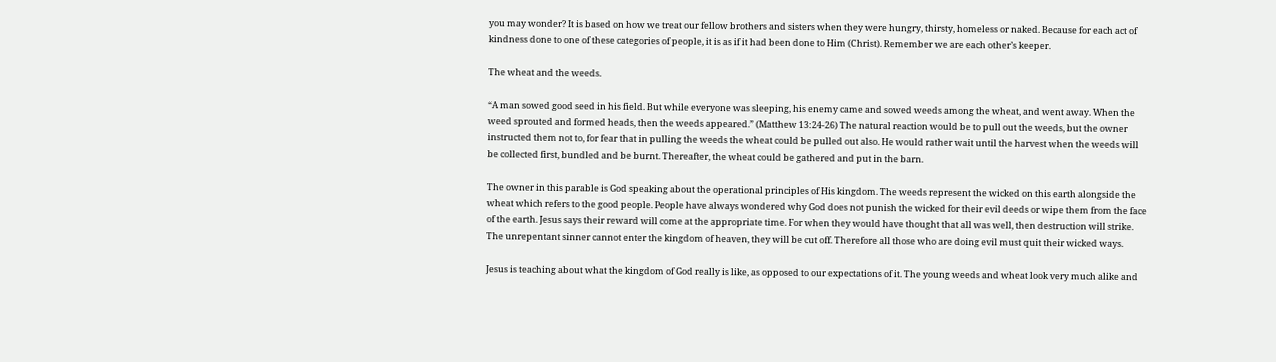you may wonder? It is based on how we treat our fellow brothers and sisters when they were hungry, thirsty, homeless or naked. Because for each act of kindness done to one of these categories of people, it is as if it had been done to Him (Christ). Remember we are each other’s keeper.

The wheat and the weeds.

“A man sowed good seed in his field. But while everyone was sleeping, his enemy came and sowed weeds among the wheat, and went away. When the weed sprouted and formed heads, then the weeds appeared.” (Matthew 13:24-26) The natural reaction would be to pull out the weeds, but the owner instructed them not to, for fear that in pulling the weeds the wheat could be pulled out also. He would rather wait until the harvest when the weeds will be collected first, bundled and be burnt. Thereafter, the wheat could be gathered and put in the barn.

The owner in this parable is God speaking about the operational principles of His kingdom. The weeds represent the wicked on this earth alongside the wheat which refers to the good people. People have always wondered why God does not punish the wicked for their evil deeds or wipe them from the face of the earth. Jesus says their reward will come at the appropriate time. For when they would have thought that all was well, then destruction will strike. The unrepentant sinner cannot enter the kingdom of heaven, they will be cut off. Therefore all those who are doing evil must quit their wicked ways.

Jesus is teaching about what the kingdom of God really is like, as opposed to our expectations of it. The young weeds and wheat look very much alike and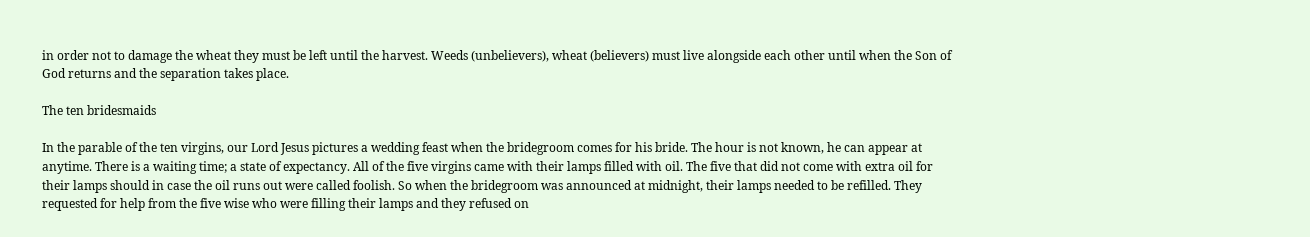in order not to damage the wheat they must be left until the harvest. Weeds (unbelievers), wheat (believers) must live alongside each other until when the Son of God returns and the separation takes place.

The ten bridesmaids

In the parable of the ten virgins, our Lord Jesus pictures a wedding feast when the bridegroom comes for his bride. The hour is not known, he can appear at anytime. There is a waiting time; a state of expectancy. All of the five virgins came with their lamps filled with oil. The five that did not come with extra oil for their lamps should in case the oil runs out were called foolish. So when the bridegroom was announced at midnight, their lamps needed to be refilled. They requested for help from the five wise who were filling their lamps and they refused on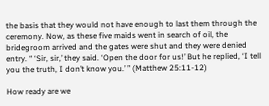the basis that they would not have enough to last them through the ceremony. Now, as these five maids went in search of oil, the bridegroom arrived and the gates were shut and they were denied entry. “ ‘Sir, sir,’ they said. ‘Open the door for us!’ But he replied, ‘I tell you the truth, I don’t know you.’ ” (Matthew 25:11-12)

How ready are we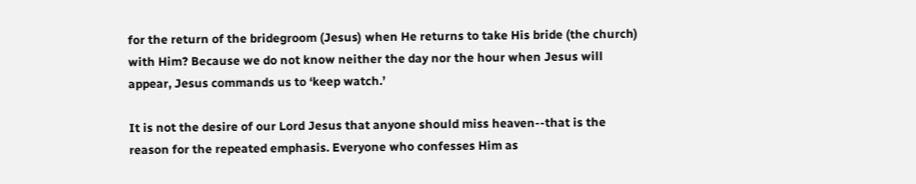for the return of the bridegroom (Jesus) when He returns to take His bride (the church) with Him? Because we do not know neither the day nor the hour when Jesus will appear, Jesus commands us to ‘keep watch.’

It is not the desire of our Lord Jesus that anyone should miss heaven--that is the reason for the repeated emphasis. Everyone who confesses Him as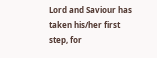Lord and Saviour has taken his/her first step, for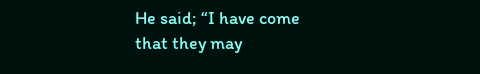He said; “I have come that they may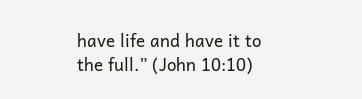have life and have it to the full.” (John 10:10)